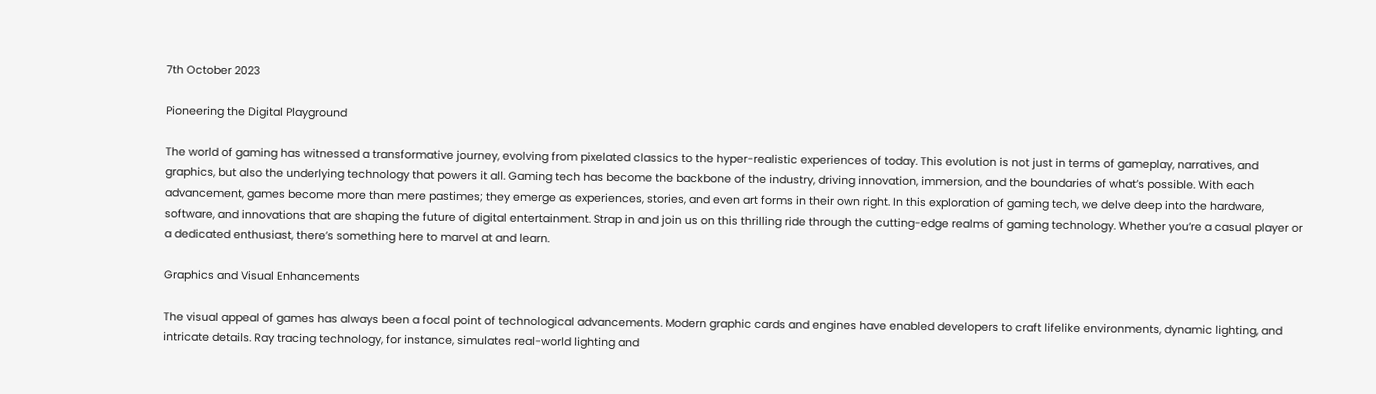7th October 2023

Pioneering the Digital Playground

The world of gaming has witnessed a transformative journey, evolving from pixelated classics to the hyper-realistic experiences of today. This evolution is not just in terms of gameplay, narratives, and graphics, but also the underlying technology that powers it all. Gaming tech has become the backbone of the industry, driving innovation, immersion, and the boundaries of what’s possible. With each advancement, games become more than mere pastimes; they emerge as experiences, stories, and even art forms in their own right. In this exploration of gaming tech, we delve deep into the hardware, software, and innovations that are shaping the future of digital entertainment. Strap in and join us on this thrilling ride through the cutting-edge realms of gaming technology. Whether you’re a casual player or a dedicated enthusiast, there’s something here to marvel at and learn.

Graphics and Visual Enhancements

The visual appeal of games has always been a focal point of technological advancements. Modern graphic cards and engines have enabled developers to craft lifelike environments, dynamic lighting, and intricate details. Ray tracing technology, for instance, simulates real-world lighting and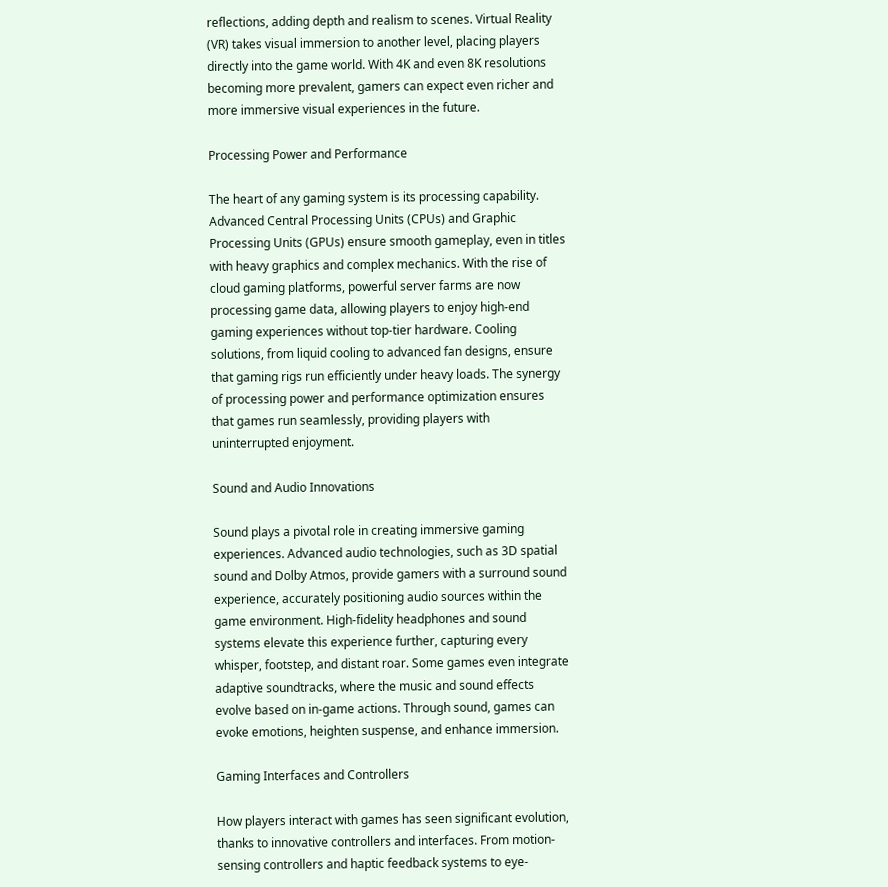reflections, adding depth and realism to scenes. Virtual Reality (VR) takes visual immersion to another level, placing players directly into the game world. With 4K and even 8K resolutions becoming more prevalent, gamers can expect even richer and more immersive visual experiences in the future.

Processing Power and Performance

The heart of any gaming system is its processing capability. Advanced Central Processing Units (CPUs) and Graphic Processing Units (GPUs) ensure smooth gameplay, even in titles with heavy graphics and complex mechanics. With the rise of cloud gaming platforms, powerful server farms are now processing game data, allowing players to enjoy high-end gaming experiences without top-tier hardware. Cooling solutions, from liquid cooling to advanced fan designs, ensure that gaming rigs run efficiently under heavy loads. The synergy of processing power and performance optimization ensures that games run seamlessly, providing players with uninterrupted enjoyment.

Sound and Audio Innovations

Sound plays a pivotal role in creating immersive gaming experiences. Advanced audio technologies, such as 3D spatial sound and Dolby Atmos, provide gamers with a surround sound experience, accurately positioning audio sources within the game environment. High-fidelity headphones and sound systems elevate this experience further, capturing every whisper, footstep, and distant roar. Some games even integrate adaptive soundtracks, where the music and sound effects evolve based on in-game actions. Through sound, games can evoke emotions, heighten suspense, and enhance immersion.

Gaming Interfaces and Controllers

How players interact with games has seen significant evolution, thanks to innovative controllers and interfaces. From motion-sensing controllers and haptic feedback systems to eye-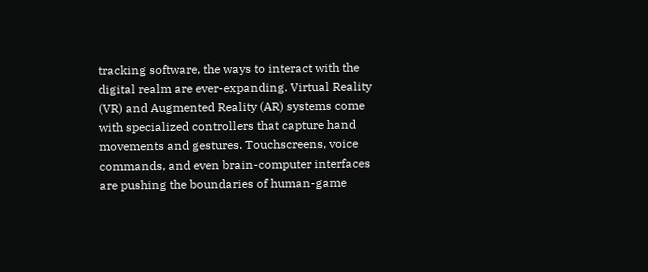tracking software, the ways to interact with the digital realm are ever-expanding. Virtual Reality (VR) and Augmented Reality (AR) systems come with specialized controllers that capture hand movements and gestures. Touchscreens, voice commands, and even brain-computer interfaces are pushing the boundaries of human-game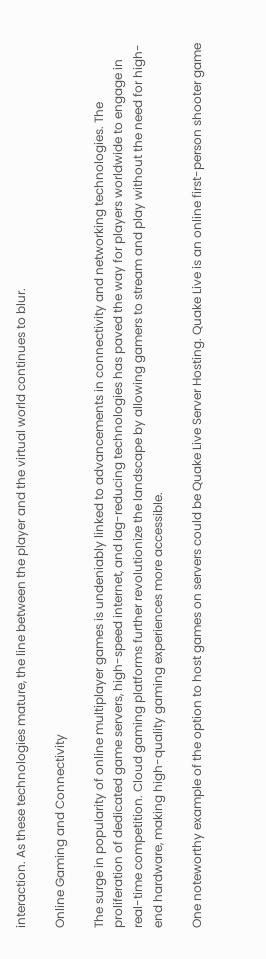interaction. As these technologies mature, the line between the player and the virtual world continues to blur.

Online Gaming and Connectivity

The surge in popularity of online multiplayer games is undeniably linked to advancements in connectivity and networking technologies. The proliferation of dedicated game servers, high-speed internet, and lag-reducing technologies has paved the way for players worldwide to engage in real-time competition. Cloud gaming platforms further revolutionize the landscape by allowing gamers to stream and play without the need for high-end hardware, making high-quality gaming experiences more accessible.

One noteworthy example of the option to host games on servers could be Quake Live Server Hosting. Quake Live is an online first-person shooter game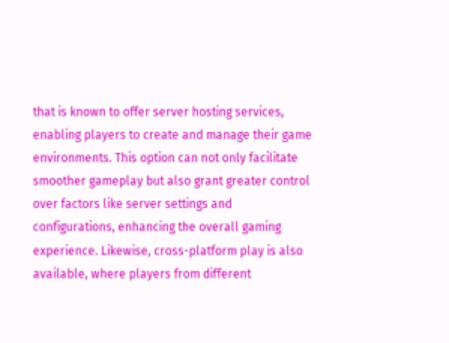that is known to offer server hosting services, enabling players to create and manage their game environments. This option can not only facilitate smoother gameplay but also grant greater control over factors like server settings and configurations, enhancing the overall gaming experience. Likewise, cross-platform play is also available, where players from different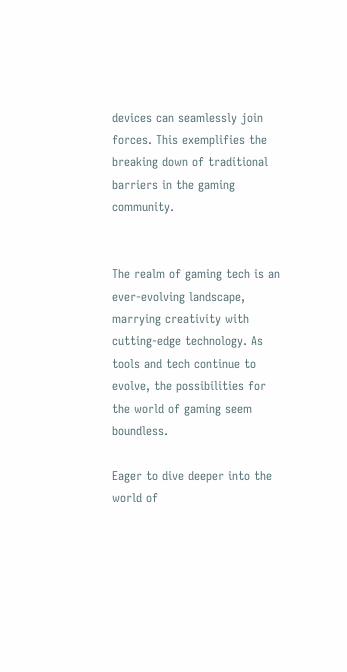devices can seamlessly join forces. This exemplifies the breaking down of traditional barriers in the gaming community.


The realm of gaming tech is an ever-evolving landscape, marrying creativity with cutting-edge technology. As tools and tech continue to evolve, the possibilities for the world of gaming seem boundless.

Eager to dive deeper into the world of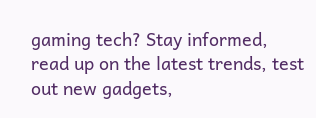gaming tech? Stay informed, read up on the latest trends, test out new gadgets,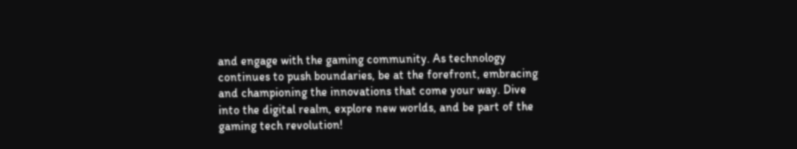and engage with the gaming community. As technology continues to push boundaries, be at the forefront, embracing and championing the innovations that come your way. Dive into the digital realm, explore new worlds, and be part of the gaming tech revolution!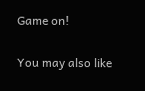Game on!

You may also like